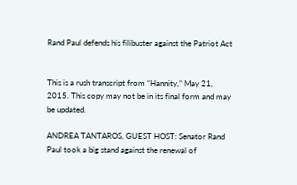Rand Paul defends his filibuster against the Patriot Act


This is a rush transcript from “Hannity,” May 21, 2015. This copy may not be in its final form and may be updated.

ANDREA TANTAROS, GUEST HOST: Senator Rand Paul took a big stand against the renewal of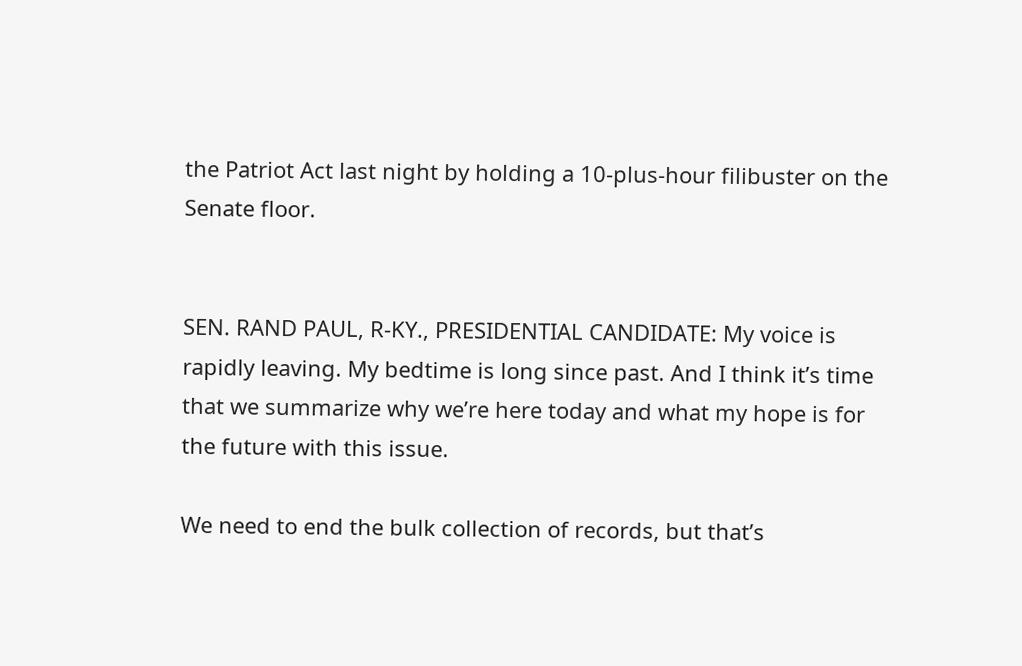the Patriot Act last night by holding a 10-plus-hour filibuster on the Senate floor.


SEN. RAND PAUL, R-KY., PRESIDENTIAL CANDIDATE: My voice is rapidly leaving. My bedtime is long since past. And I think it’s time that we summarize why we’re here today and what my hope is for the future with this issue.

We need to end the bulk collection of records, but that’s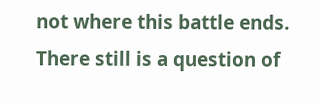not where this battle ends. There still is a question of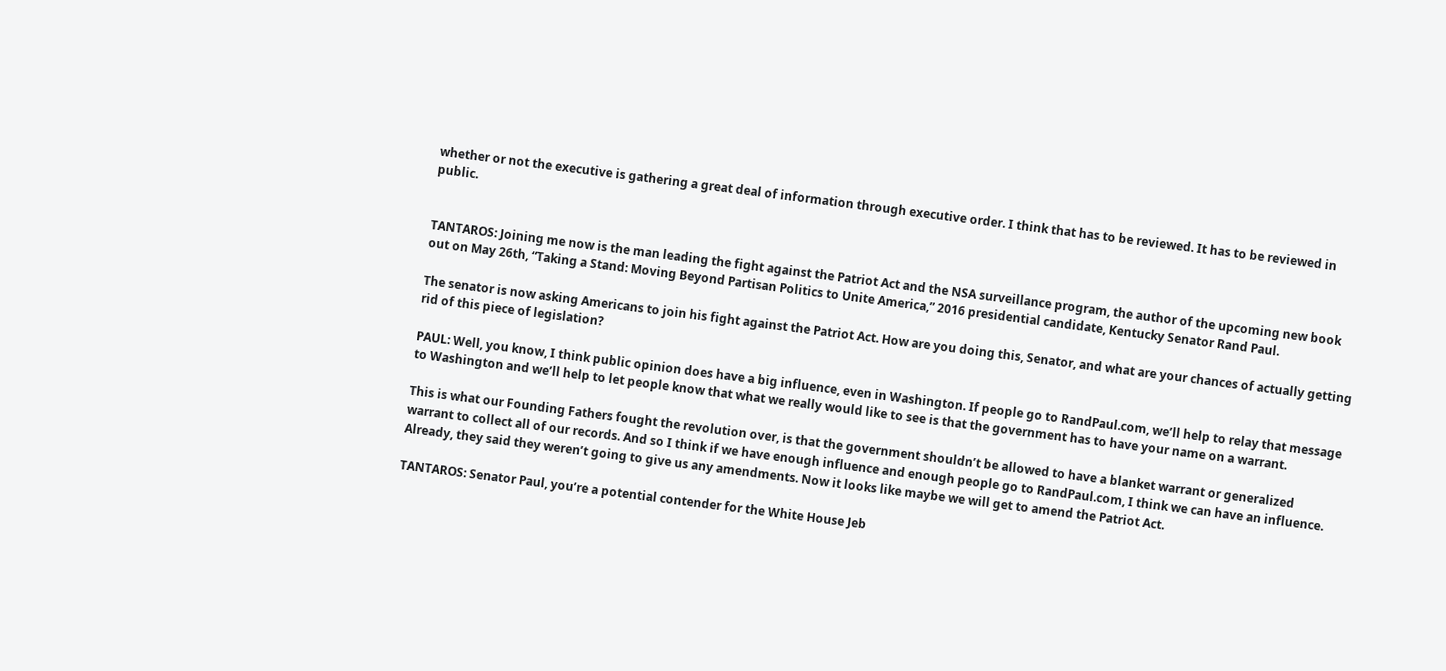whether or not the executive is gathering a great deal of information through executive order. I think that has to be reviewed. It has to be reviewed in public.


TANTAROS: Joining me now is the man leading the fight against the Patriot Act and the NSA surveillance program, the author of the upcoming new book out on May 26th, “Taking a Stand: Moving Beyond Partisan Politics to Unite America,” 2016 presidential candidate, Kentucky Senator Rand Paul.

The senator is now asking Americans to join his fight against the Patriot Act. How are you doing this, Senator, and what are your chances of actually getting rid of this piece of legislation?

PAUL: Well, you know, I think public opinion does have a big influence, even in Washington. If people go to RandPaul.com, we’ll help to relay that message to Washington and we’ll help to let people know that what we really would like to see is that the government has to have your name on a warrant.

This is what our Founding Fathers fought the revolution over, is that the government shouldn’t be allowed to have a blanket warrant or generalized warrant to collect all of our records. And so I think if we have enough influence and enough people go to RandPaul.com, I think we can have an influence. Already, they said they weren’t going to give us any amendments. Now it looks like maybe we will get to amend the Patriot Act.

TANTAROS: Senator Paul, you’re a potential contender for the White House Jeb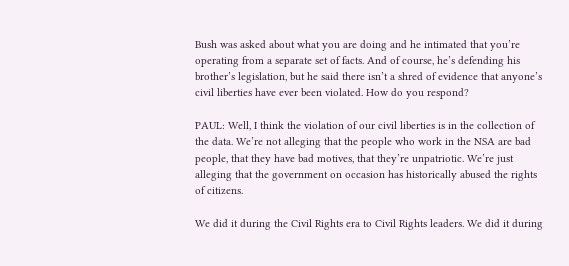Bush was asked about what you are doing and he intimated that you’re operating from a separate set of facts. And of course, he’s defending his brother’s legislation, but he said there isn’t a shred of evidence that anyone’s civil liberties have ever been violated. How do you respond?

PAUL: Well, I think the violation of our civil liberties is in the collection of the data. We’re not alleging that the people who work in the NSA are bad people, that they have bad motives, that they’re unpatriotic. We’re just alleging that the government on occasion has historically abused the rights of citizens.

We did it during the Civil Rights era to Civil Rights leaders. We did it during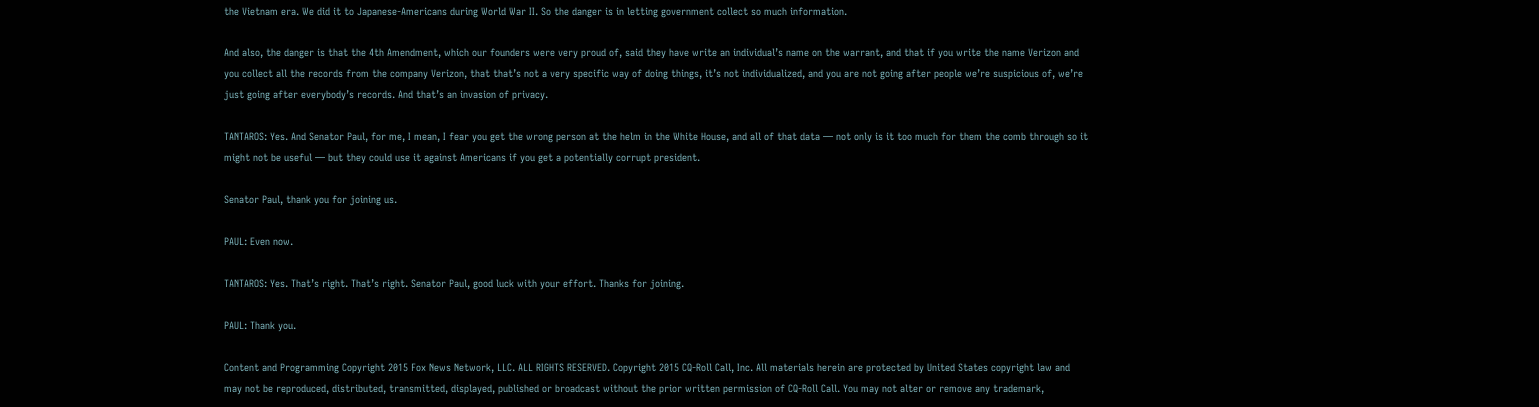the Vietnam era. We did it to Japanese-Americans during World War II. So the danger is in letting government collect so much information.

And also, the danger is that the 4th Amendment, which our founders were very proud of, said they have write an individual’s name on the warrant, and that if you write the name Verizon and you collect all the records from the company Verizon, that that’s not a very specific way of doing things, it’s not individualized, and you are not going after people we’re suspicious of, we’re just going after everybody’s records. And that’s an invasion of privacy.

TANTAROS: Yes. And Senator Paul, for me, I mean, I fear you get the wrong person at the helm in the White House, and all of that data — not only is it too much for them the comb through so it might not be useful — but they could use it against Americans if you get a potentially corrupt president.

Senator Paul, thank you for joining us.

PAUL: Even now.

TANTAROS: Yes. That’s right. That’s right. Senator Paul, good luck with your effort. Thanks for joining.

PAUL: Thank you.

Content and Programming Copyright 2015 Fox News Network, LLC. ALL RIGHTS RESERVED. Copyright 2015 CQ-Roll Call, Inc. All materials herein are protected by United States copyright law and may not be reproduced, distributed, transmitted, displayed, published or broadcast without the prior written permission of CQ-Roll Call. You may not alter or remove any trademark,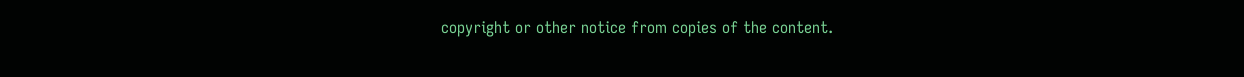copyright or other notice from copies of the content.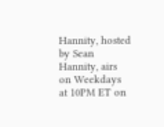Hannity, hosted by Sean Hannity, airs on Weekdays at 10PM ET on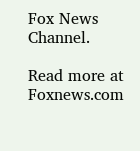Fox News Channel.

Read more at Foxnews.com